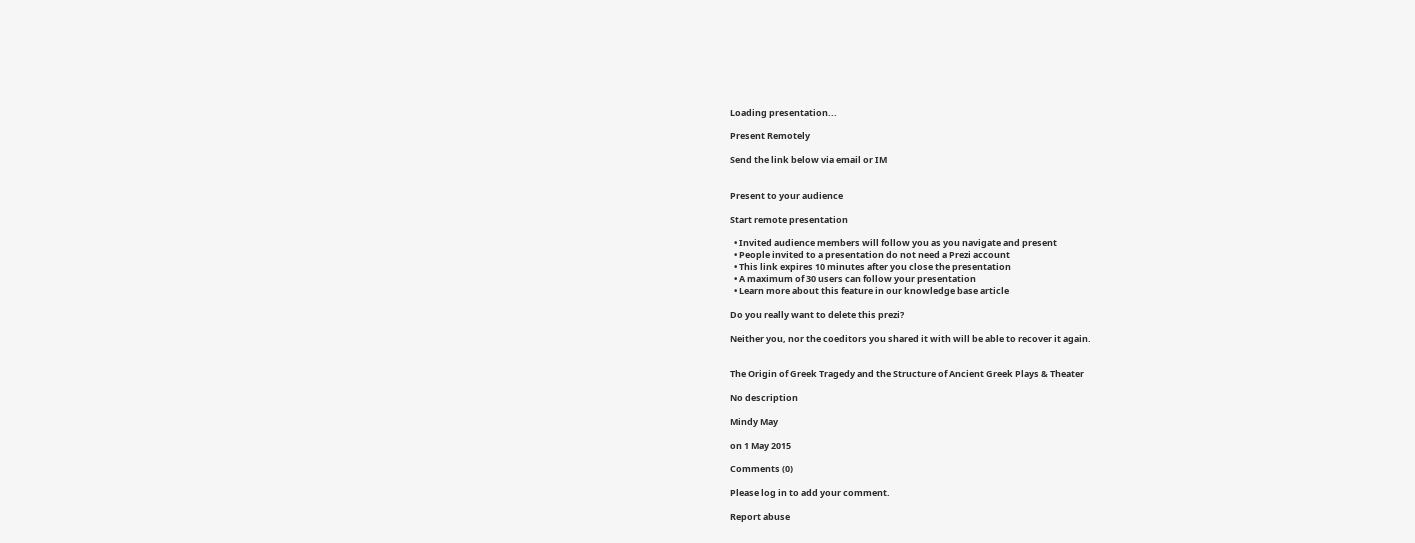Loading presentation...

Present Remotely

Send the link below via email or IM


Present to your audience

Start remote presentation

  • Invited audience members will follow you as you navigate and present
  • People invited to a presentation do not need a Prezi account
  • This link expires 10 minutes after you close the presentation
  • A maximum of 30 users can follow your presentation
  • Learn more about this feature in our knowledge base article

Do you really want to delete this prezi?

Neither you, nor the coeditors you shared it with will be able to recover it again.


The Origin of Greek Tragedy and the Structure of Ancient Greek Plays & Theater

No description

Mindy May

on 1 May 2015

Comments (0)

Please log in to add your comment.

Report abuse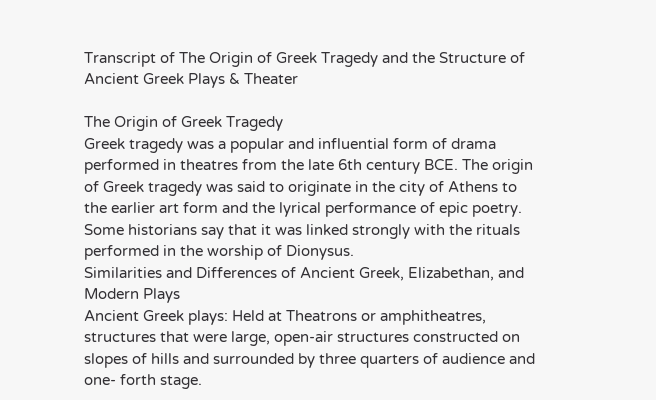Transcript of The Origin of Greek Tragedy and the Structure of Ancient Greek Plays & Theater

The Origin of Greek Tragedy
Greek tragedy was a popular and influential form of drama performed in theatres from the late 6th century BCE. The origin of Greek tragedy was said to originate in the city of Athens to the earlier art form and the lyrical performance of epic poetry. Some historians say that it was linked strongly with the rituals performed in the worship of Dionysus.
Similarities and Differences of Ancient Greek, Elizabethan, and Modern Plays
Ancient Greek plays: Held at Theatrons or amphitheatres, structures that were large, open-air structures constructed on slopes of hills and surrounded by three quarters of audience and one- forth stage.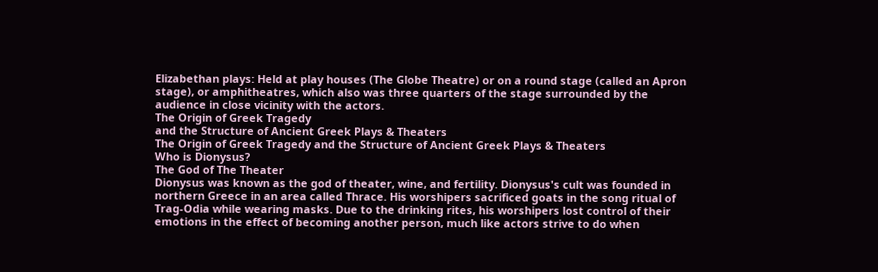Elizabethan plays: Held at play houses (The Globe Theatre) or on a round stage (called an Apron stage), or amphitheatres, which also was three quarters of the stage surrounded by the audience in close vicinity with the actors.
The Origin of Greek Tragedy
and the Structure of Ancient Greek Plays & Theaters
The Origin of Greek Tragedy and the Structure of Ancient Greek Plays & Theaters
Who is Dionysus?
The God of The Theater
Dionysus was known as the god of theater, wine, and fertility. Dionysus's cult was founded in northern Greece in an area called Thrace. His worshipers sacrificed goats in the song ritual of Trag-Odia while wearing masks. Due to the drinking rites, his worshipers lost control of their emotions in the effect of becoming another person, much like actors strive to do when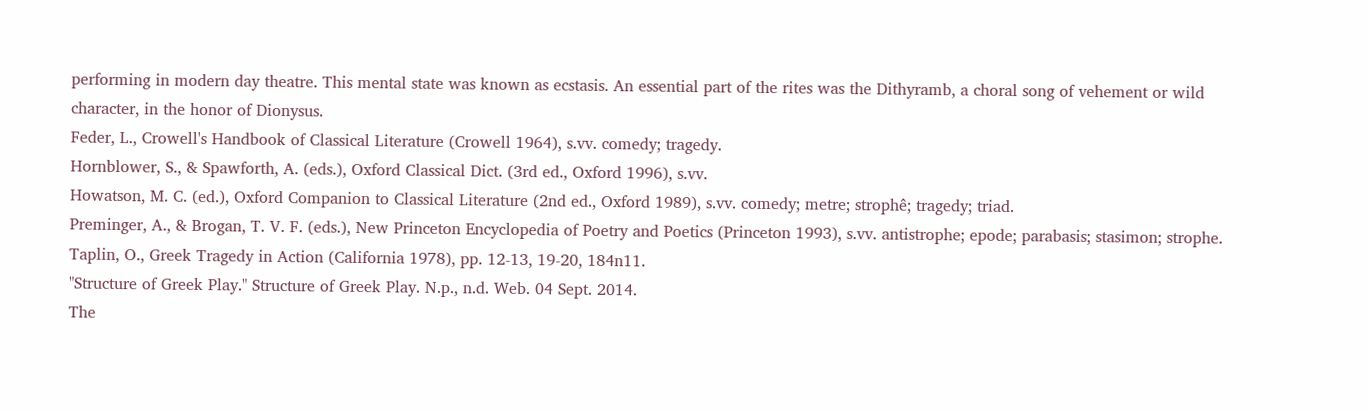performing in modern day theatre. This mental state was known as ecstasis. An essential part of the rites was the Dithyramb, a choral song of vehement or wild character, in the honor of Dionysus.
Feder, L., Crowell's Handbook of Classical Literature (Crowell 1964), s.vv. comedy; tragedy.
Hornblower, S., & Spawforth, A. (eds.), Oxford Classical Dict. (3rd ed., Oxford 1996), s.vv.
Howatson, M. C. (ed.), Oxford Companion to Classical Literature (2nd ed., Oxford 1989), s.vv. comedy; metre; strophê; tragedy; triad.
Preminger, A., & Brogan, T. V. F. (eds.), New Princeton Encyclopedia of Poetry and Poetics (Princeton 1993), s.vv. antistrophe; epode; parabasis; stasimon; strophe.
Taplin, O., Greek Tragedy in Action (California 1978), pp. 12-13, 19-20, 184n11.
"Structure of Greek Play." Structure of Greek Play. N.p., n.d. Web. 04 Sept. 2014.
The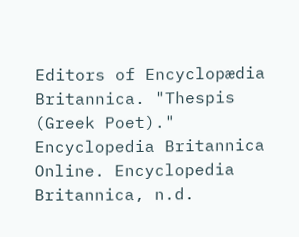Editors of Encyclopædia Britannica. "Thespis (Greek Poet)." Encyclopedia Britannica Online. Encyclopedia Britannica, n.d.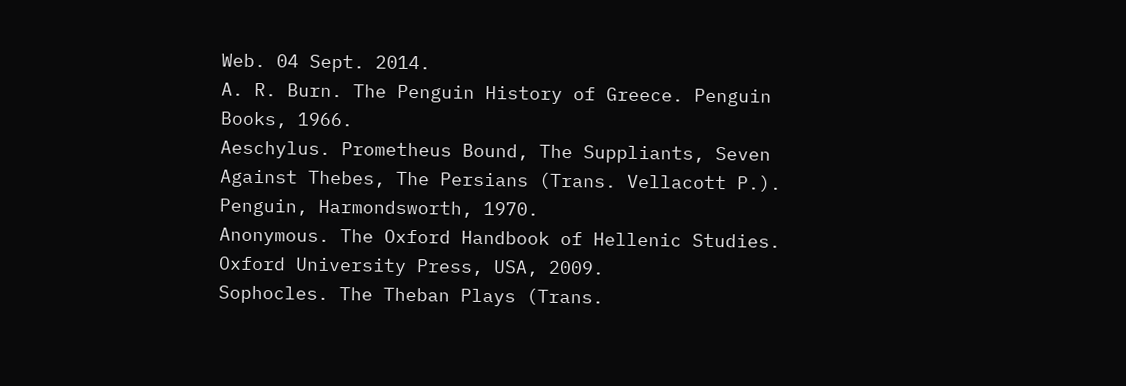Web. 04 Sept. 2014.
A. R. Burn. The Penguin History of Greece. Penguin Books, 1966.
Aeschylus. Prometheus Bound, The Suppliants, Seven Against Thebes, The Persians (Trans. Vellacott P.). Penguin, Harmondsworth, 1970.
Anonymous. The Oxford Handbook of Hellenic Studies. Oxford University Press, USA, 2009.
Sophocles. The Theban Plays (Trans.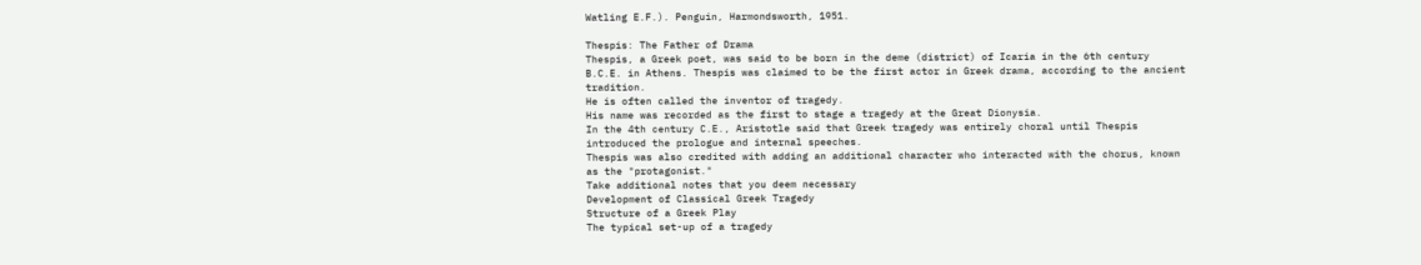Watling E.F.). Penguin, Harmondsworth, 1951.

Thespis: The Father of Drama
Thespis, a Greek poet, was said to be born in the deme (district) of Icaria in the 6th century B.C.E. in Athens. Thespis was claimed to be the first actor in Greek drama, according to the ancient tradition.
He is often called the inventor of tragedy.
His name was recorded as the first to stage a tragedy at the Great Dionysia.
In the 4th century C.E., Aristotle said that Greek tragedy was entirely choral until Thespis introduced the prologue and internal speeches.
Thespis was also credited with adding an additional character who interacted with the chorus, known as the "protagonist."
Take additional notes that you deem necessary
Development of Classical Greek Tragedy
Structure of a Greek Play
The typical set-up of a tragedy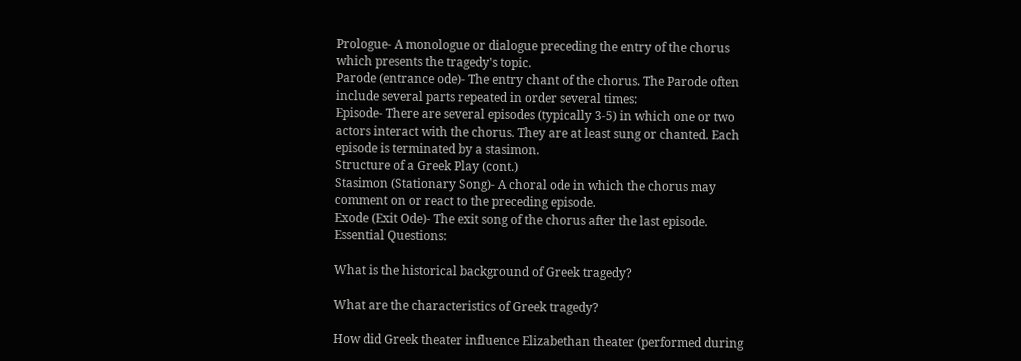Prologue- A monologue or dialogue preceding the entry of the chorus which presents the tragedy's topic.
Parode (entrance ode)- The entry chant of the chorus. The Parode often include several parts repeated in order several times:
Episode- There are several episodes (typically 3-5) in which one or two actors interact with the chorus. They are at least sung or chanted. Each episode is terminated by a stasimon.
Structure of a Greek Play (cont.)
Stasimon (Stationary Song)- A choral ode in which the chorus may comment on or react to the preceding episode.
Exode (Exit Ode)- The exit song of the chorus after the last episode.
Essential Questions:

What is the historical background of Greek tragedy?

What are the characteristics of Greek tragedy?

How did Greek theater influence Elizabethan theater (performed during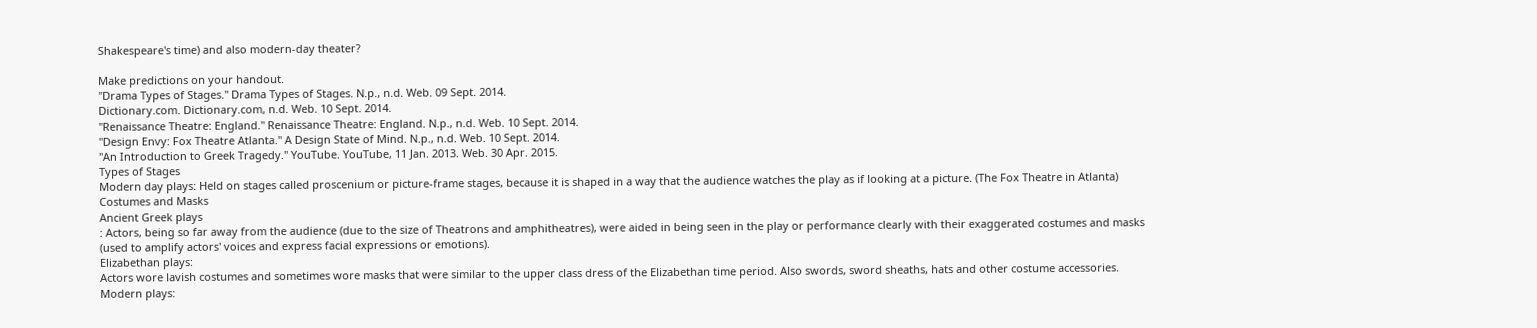Shakespeare's time) and also modern-day theater?

Make predictions on your handout.
"Drama Types of Stages." Drama Types of Stages. N.p., n.d. Web. 09 Sept. 2014.
Dictionary.com. Dictionary.com, n.d. Web. 10 Sept. 2014.
"Renaissance Theatre: England." Renaissance Theatre: England. N.p., n.d. Web. 10 Sept. 2014.
"Design Envy: Fox Theatre Atlanta." A Design State of Mind. N.p., n.d. Web. 10 Sept. 2014.
"An Introduction to Greek Tragedy." YouTube. YouTube, 11 Jan. 2013. Web. 30 Apr. 2015.
Types of Stages
Modern day plays: Held on stages called proscenium or picture-frame stages, because it is shaped in a way that the audience watches the play as if looking at a picture. (The Fox Theatre in Atlanta)
Costumes and Masks
Ancient Greek plays
: Actors, being so far away from the audience (due to the size of Theatrons and amphitheatres), were aided in being seen in the play or performance clearly with their exaggerated costumes and masks (used to amplify actors' voices and express facial expressions or emotions).
Elizabethan plays:
Actors wore lavish costumes and sometimes wore masks that were similar to the upper class dress of the Elizabethan time period. Also swords, sword sheaths, hats and other costume accessories.
Modern plays: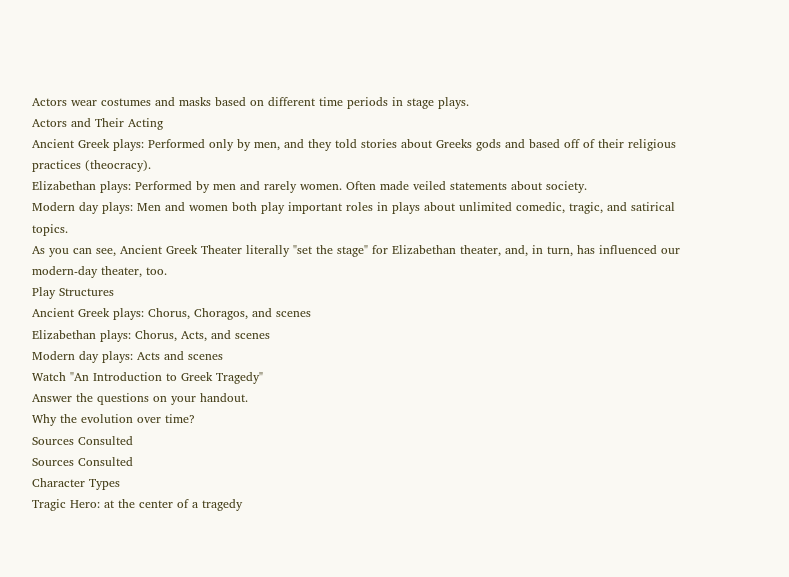Actors wear costumes and masks based on different time periods in stage plays.
Actors and Their Acting
Ancient Greek plays: Performed only by men, and they told stories about Greeks gods and based off of their religious practices (theocracy).
Elizabethan plays: Performed by men and rarely women. Often made veiled statements about society.
Modern day plays: Men and women both play important roles in plays about unlimited comedic, tragic, and satirical topics.
As you can see, Ancient Greek Theater literally "set the stage" for Elizabethan theater, and, in turn, has influenced our modern-day theater, too.
Play Structures
Ancient Greek plays: Chorus, Choragos, and scenes
Elizabethan plays: Chorus, Acts, and scenes
Modern day plays: Acts and scenes
Watch "An Introduction to Greek Tragedy"
Answer the questions on your handout.
Why the evolution over time?
Sources Consulted
Sources Consulted
Character Types
Tragic Hero: at the center of a tragedy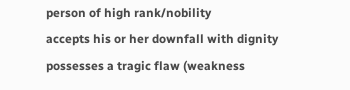person of high rank/nobility
accepts his or her downfall with dignity
possesses a tragic flaw (weakness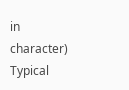in character)
Typical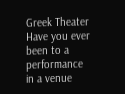Greek Theater
Have you ever been to a performance
in a venue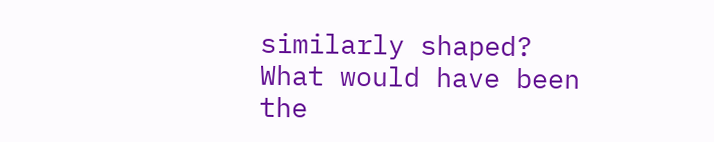similarly shaped?
What would have been the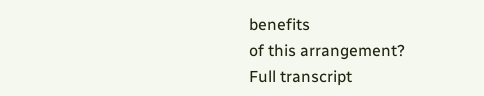benefits
of this arrangement?
Full transcript